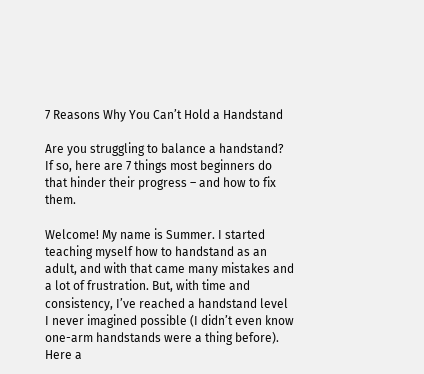7 Reasons Why You Can’t Hold a Handstand

Are you struggling to balance a handstand? If so, here are 7 things most beginners do that hinder their progress – and how to fix them.

Welcome! My name is Summer. I started teaching myself how to handstand as an adult, and with that came many mistakes and a lot of frustration. But, with time and consistency, I’ve reached a handstand level I never imagined possible (I didn’t even know one-arm handstands were a thing before). Here a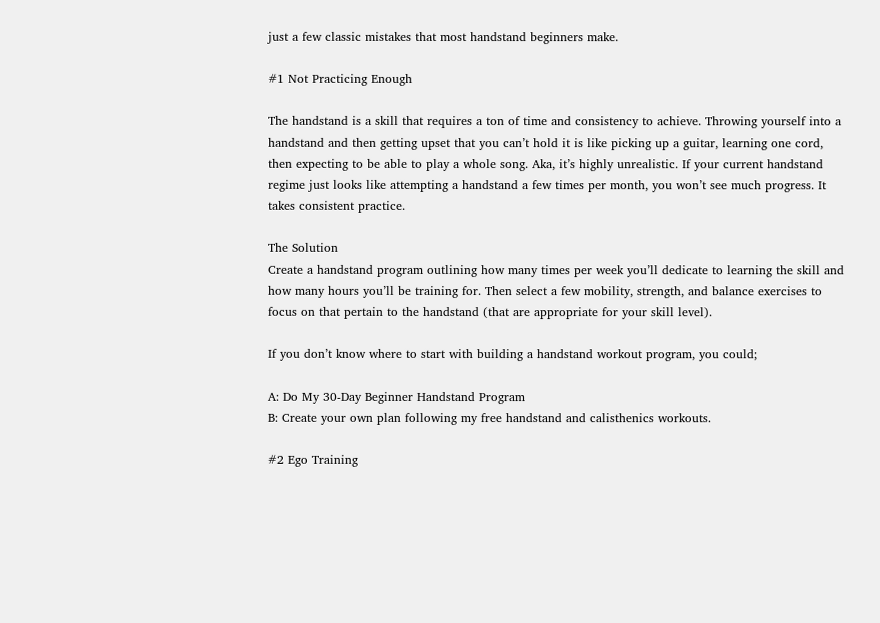just a few classic mistakes that most handstand beginners make.

#1 Not Practicing Enough

The handstand is a skill that requires a ton of time and consistency to achieve. Throwing yourself into a handstand and then getting upset that you can’t hold it is like picking up a guitar, learning one cord, then expecting to be able to play a whole song. Aka, it’s highly unrealistic. If your current handstand regime just looks like attempting a handstand a few times per month, you won’t see much progress. It takes consistent practice.

The Solution
Create a handstand program outlining how many times per week you’ll dedicate to learning the skill and how many hours you’ll be training for. Then select a few mobility, strength, and balance exercises to focus on that pertain to the handstand (that are appropriate for your skill level).

If you don’t know where to start with building a handstand workout program, you could;

A: Do My 30-Day Beginner Handstand Program
B: Create your own plan following my free handstand and calisthenics workouts.

#2 Ego Training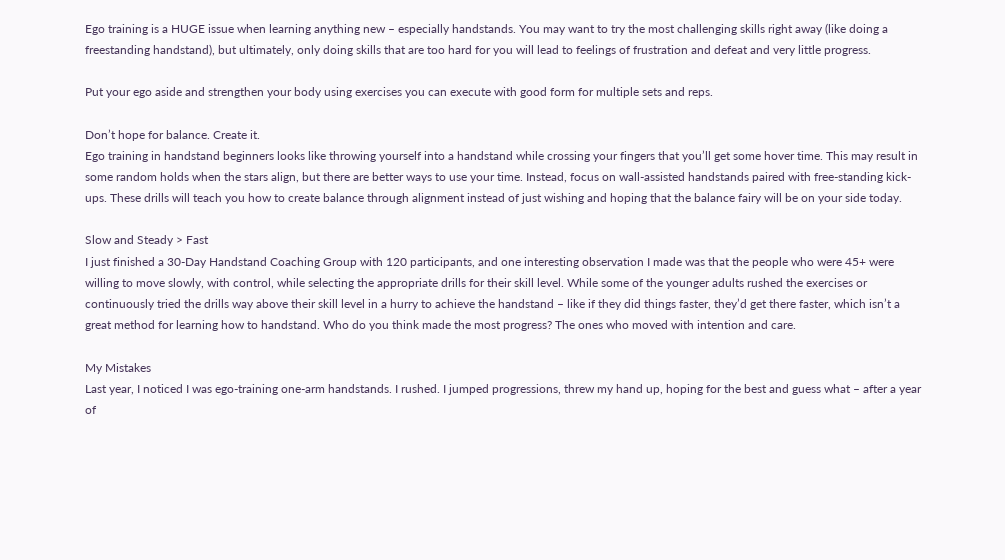Ego training is a HUGE issue when learning anything new – especially handstands. You may want to try the most challenging skills right away (like doing a freestanding handstand), but ultimately, only doing skills that are too hard for you will lead to feelings of frustration and defeat and very little progress.

Put your ego aside and strengthen your body using exercises you can execute with good form for multiple sets and reps.

Don’t hope for balance. Create it.
Ego training in handstand beginners looks like throwing yourself into a handstand while crossing your fingers that you’ll get some hover time. This may result in some random holds when the stars align, but there are better ways to use your time. Instead, focus on wall-assisted handstands paired with free-standing kick-ups. These drills will teach you how to create balance through alignment instead of just wishing and hoping that the balance fairy will be on your side today.

Slow and Steady > Fast
I just finished a 30-Day Handstand Coaching Group with 120 participants, and one interesting observation I made was that the people who were 45+ were willing to move slowly, with control, while selecting the appropriate drills for their skill level. While some of the younger adults rushed the exercises or continuously tried the drills way above their skill level in a hurry to achieve the handstand – like if they did things faster, they’d get there faster, which isn’t a great method for learning how to handstand. Who do you think made the most progress? The ones who moved with intention and care.

My Mistakes
Last year, I noticed I was ego-training one-arm handstands. I rushed. I jumped progressions, threw my hand up, hoping for the best and guess what – after a year of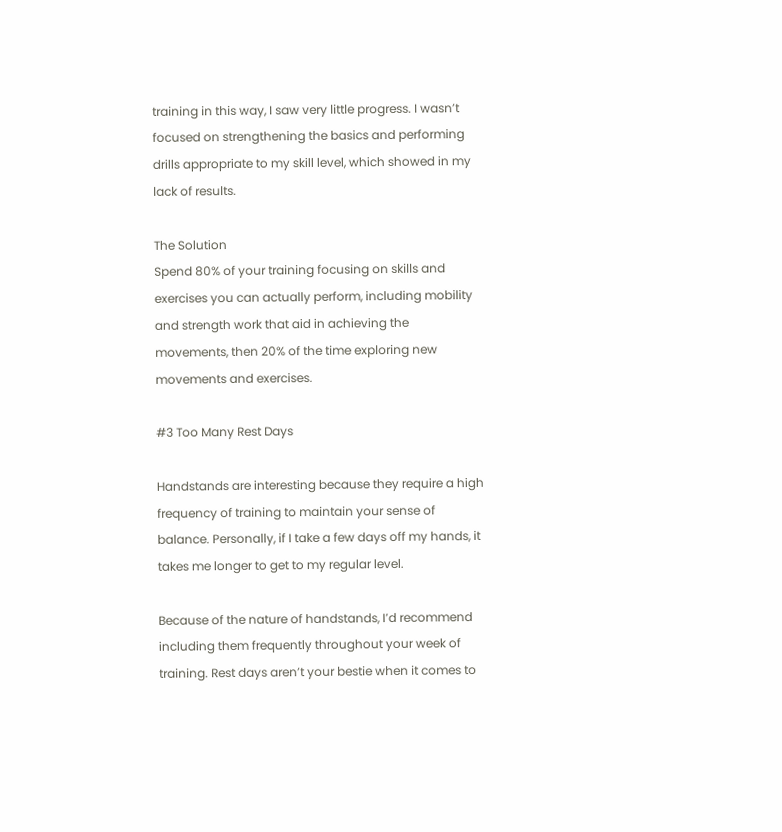training in this way, I saw very little progress. I wasn’t focused on strengthening the basics and performing drills appropriate to my skill level, which showed in my lack of results.

The Solution
Spend 80% of your training focusing on skills and exercises you can actually perform, including mobility and strength work that aid in achieving the movements, then 20% of the time exploring new movements and exercises.

#3 Too Many Rest Days

Handstands are interesting because they require a high frequency of training to maintain your sense of balance. Personally, if I take a few days off my hands, it takes me longer to get to my regular level.

Because of the nature of handstands, I’d recommend including them frequently throughout your week of training. Rest days aren’t your bestie when it comes to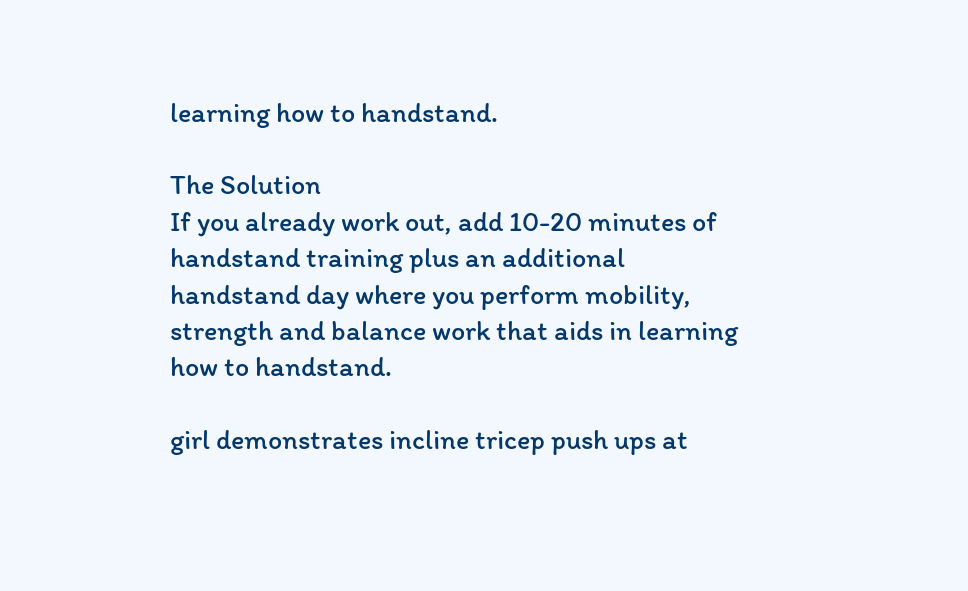learning how to handstand.

The Solution
If you already work out, add 10-20 minutes of handstand training plus an additional handstand day where you perform mobility, strength and balance work that aids in learning how to handstand.

girl demonstrates incline tricep push ups at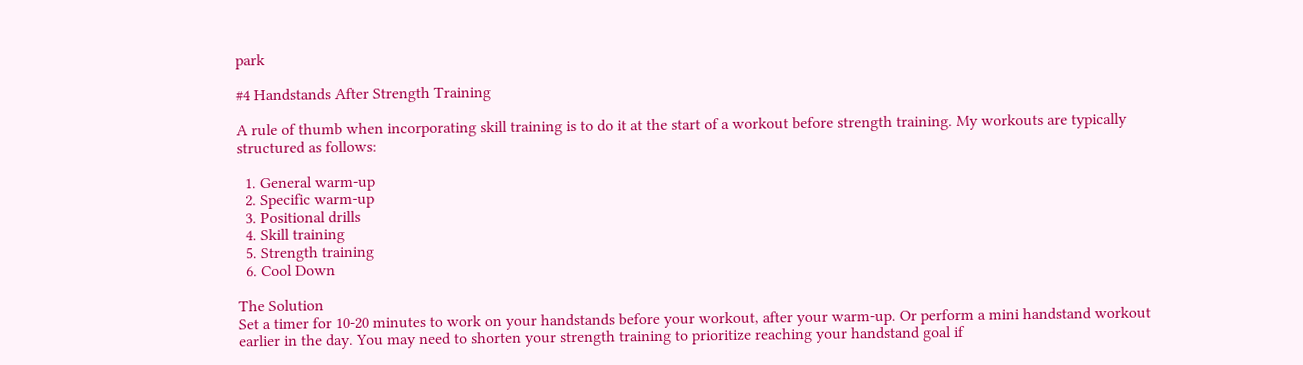park

#4 Handstands After Strength Training

A rule of thumb when incorporating skill training is to do it at the start of a workout before strength training. My workouts are typically structured as follows:

  1. General warm-up
  2. Specific warm-up
  3. Positional drills
  4. Skill training
  5. Strength training
  6. Cool Down

The Solution
Set a timer for 10-20 minutes to work on your handstands before your workout, after your warm-up. Or perform a mini handstand workout earlier in the day. You may need to shorten your strength training to prioritize reaching your handstand goal if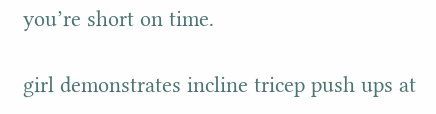you’re short on time.

girl demonstrates incline tricep push ups at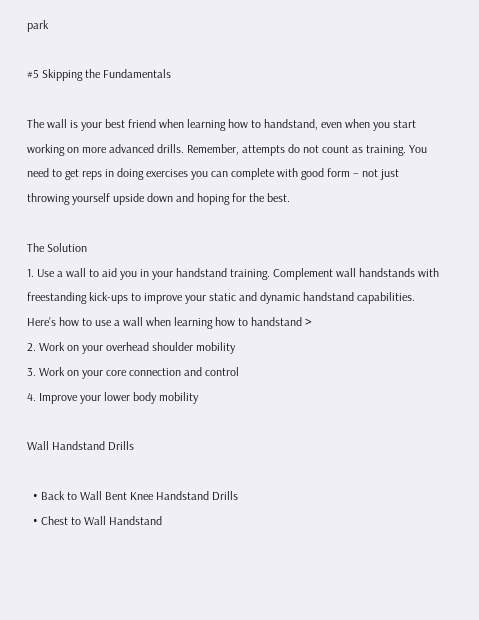park

#5 Skipping the Fundamentals

The wall is your best friend when learning how to handstand, even when you start working on more advanced drills. Remember, attempts do not count as training. You need to get reps in doing exercises you can complete with good form – not just throwing yourself upside down and hoping for the best.

The Solution
1. Use a wall to aid you in your handstand training. Complement wall handstands with freestanding kick-ups to improve your static and dynamic handstand capabilities. Here’s how to use a wall when learning how to handstand >
2. Work on your overhead shoulder mobility
3. Work on your core connection and control
4. Improve your lower body mobility

Wall Handstand Drills

  • Back to Wall Bent Knee Handstand Drills
  • Chest to Wall Handstand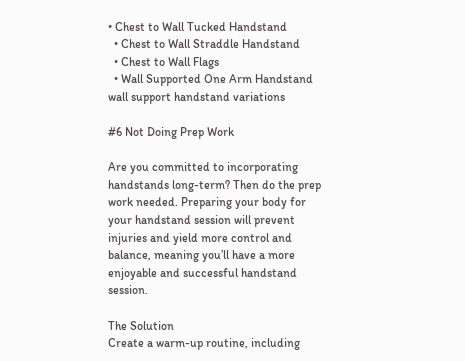• Chest to Wall Tucked Handstand
  • Chest to Wall Straddle Handstand
  • Chest to Wall Flags
  • Wall Supported One Arm Handstand
wall support handstand variations

#6 Not Doing Prep Work

Are you committed to incorporating handstands long-term? Then do the prep work needed. Preparing your body for your handstand session will prevent injuries and yield more control and balance, meaning you’ll have a more enjoyable and successful handstand session.

The Solution
Create a warm-up routine, including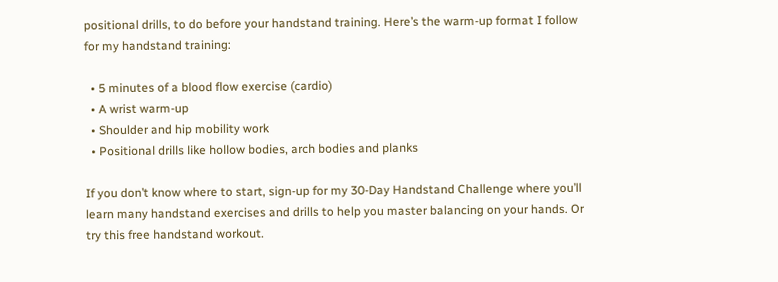positional drills, to do before your handstand training. Here’s the warm-up format I follow for my handstand training:

  • 5 minutes of a blood flow exercise (cardio)
  • A wrist warm-up
  • Shoulder and hip mobility work
  • Positional drills like hollow bodies, arch bodies and planks

If you don’t know where to start, sign-up for my 30-Day Handstand Challenge where you’ll learn many handstand exercises and drills to help you master balancing on your hands. Or try this free handstand workout.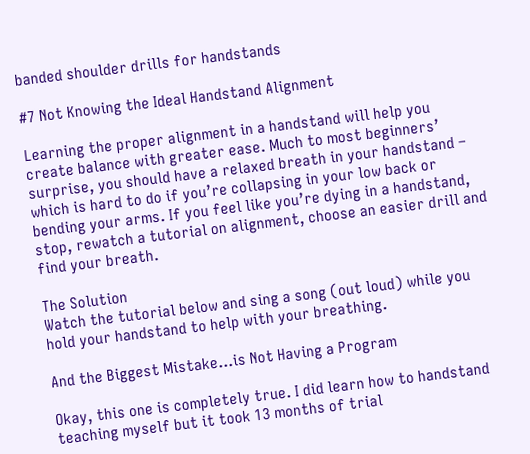banded shoulder drills for handstands

#7 Not Knowing the Ideal Handstand Alignment

Learning the proper alignment in a handstand will help you create balance with greater ease. Much to most beginners’ surprise, you should have a relaxed breath in your handstand – which is hard to do if you’re collapsing in your low back or bending your arms. If you feel like you’re dying in a handstand, stop, rewatch a tutorial on alignment, choose an easier drill and find your breath.

The Solution
Watch the tutorial below and sing a song (out loud) while you hold your handstand to help with your breathing.

And the Biggest Mistake…is Not Having a Program

Okay, this one is completely true. I did learn how to handstand teaching myself but it took 13 months of trial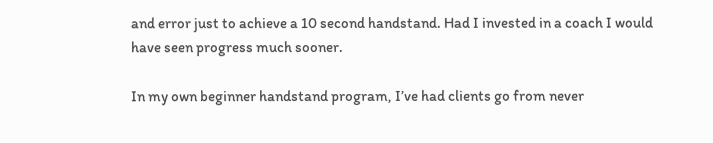and error just to achieve a 10 second handstand. Had I invested in a coach I would have seen progress much sooner.

In my own beginner handstand program, I’ve had clients go from never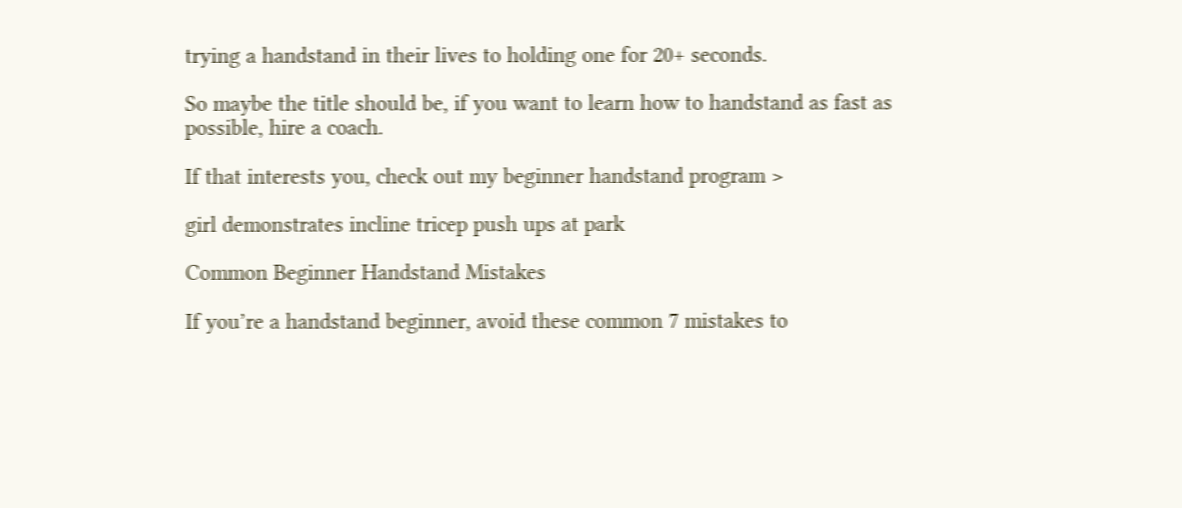trying a handstand in their lives to holding one for 20+ seconds.

So maybe the title should be, if you want to learn how to handstand as fast as possible, hire a coach.

If that interests you, check out my beginner handstand program >

girl demonstrates incline tricep push ups at park

Common Beginner Handstand Mistakes

If you’re a handstand beginner, avoid these common 7 mistakes to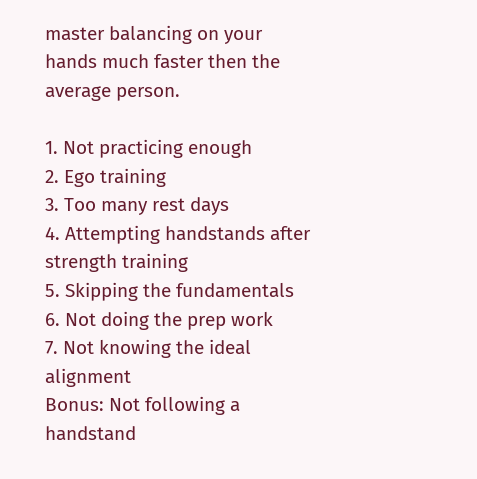master balancing on your hands much faster then the average person.

1. Not practicing enough
2. Ego training
3. Too many rest days
4. Attempting handstands after strength training
5. Skipping the fundamentals
6. Not doing the prep work
7. Not knowing the ideal alignment
Bonus: Not following a handstand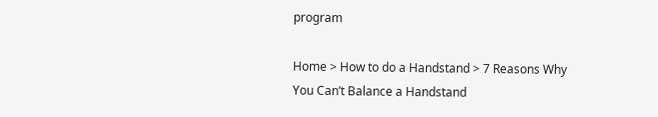program

Home > How to do a Handstand > 7 Reasons Why You Can’t Balance a Handstand